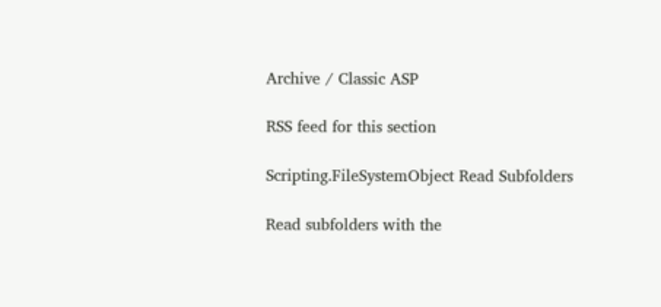Archive / Classic ASP

RSS feed for this section

Scripting.FileSystemObject Read Subfolders

Read subfolders with the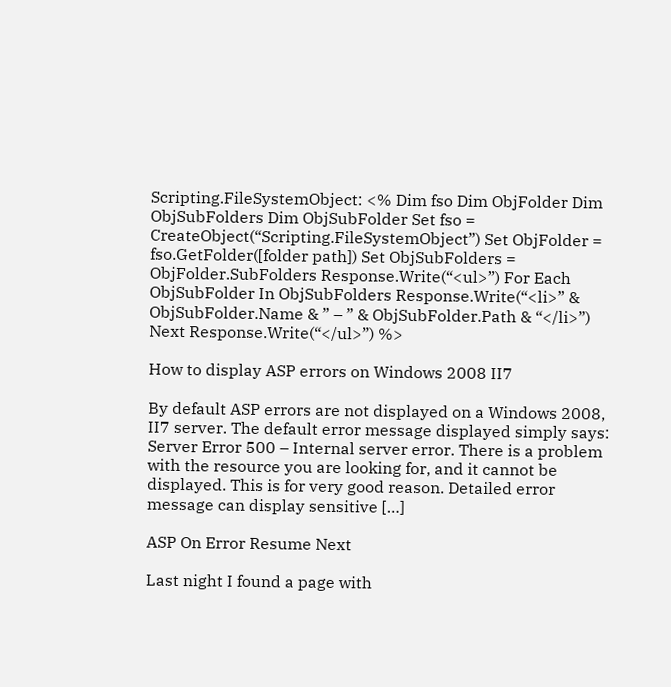Scripting.FileSystemObject: <% Dim fso Dim ObjFolder Dim ObjSubFolders Dim ObjSubFolder Set fso = CreateObject(“Scripting.FileSystemObject”) Set ObjFolder = fso.GetFolder([folder path]) Set ObjSubFolders = ObjFolder.SubFolders Response.Write(“<ul>”) For Each ObjSubFolder In ObjSubFolders Response.Write(“<li>” & ObjSubFolder.Name & ” – ” & ObjSubFolder.Path & “</li>”) Next Response.Write(“</ul>”) %>

How to display ASP errors on Windows 2008 II7

By default ASP errors are not displayed on a Windows 2008, II7 server. The default error message displayed simply says: Server Error 500 – Internal server error. There is a problem with the resource you are looking for, and it cannot be displayed. This is for very good reason. Detailed error message can display sensitive […]

ASP On Error Resume Next

Last night I found a page with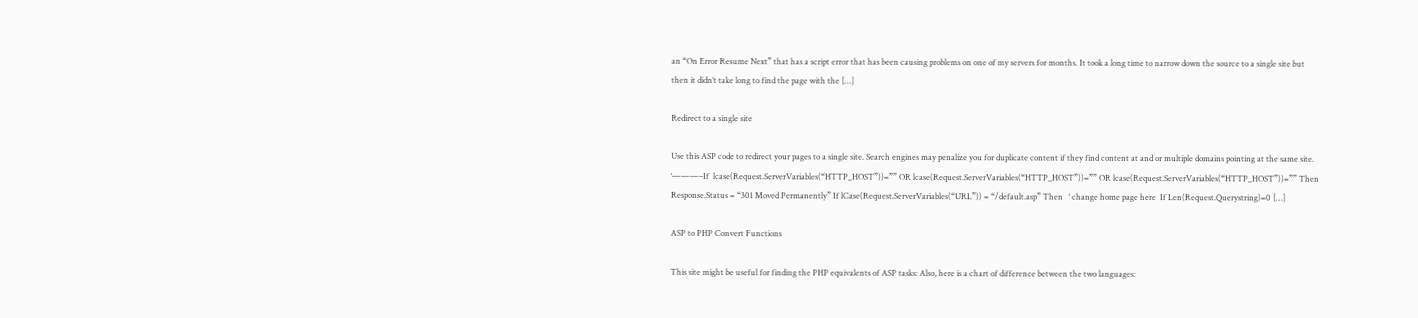an “On Error Resume Next” that has a script error that has been causing problems on one of my servers for months. It took a long time to narrow down the source to a single site but then it didn’t take long to find the page with the […]

Redirect to a single site

Use this ASP code to redirect your pages to a single site. Search engines may penalize you for duplicate content if they find content at and or multiple domains pointing at the same site. ‘———–If  lcase(Request.ServerVariables(“HTTP_HOST”))=”” OR lcase(Request.ServerVariables(“HTTP_HOST”))=”” OR lcase(Request.ServerVariables(“HTTP_HOST”))=”” Then Response.Status = “301 Moved Permanently” If lCase(Request.ServerVariables(“URL”)) = “/default.asp” Then   ‘ change home page here  If Len(Request.Querystring)=0 […]

ASP to PHP Convert Functions

This site might be useful for finding the PHP equivalents of ASP tasks: Also, here is a chart of difference between the two languages: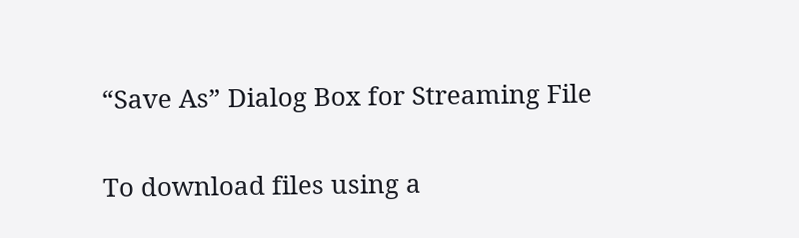“Save As” Dialog Box for Streaming File

To download files using a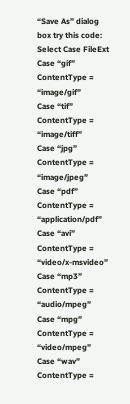“Save As” dialog box try this code:         Select Case FileExt            Case “gif” ContentType = “image/gif”            Case “tif” ContentType = “image/tiff”            Case “jpg” ContentType = “image/jpeg”            Case “pdf” ContentType = “application/pdf”            Case “avi” ContentType = “video/x-msvideo”            Case “mp3” ContentType = “audio/mpeg”            Case “mpg” ContentType = “video/mpeg”            Case “wav” ContentType =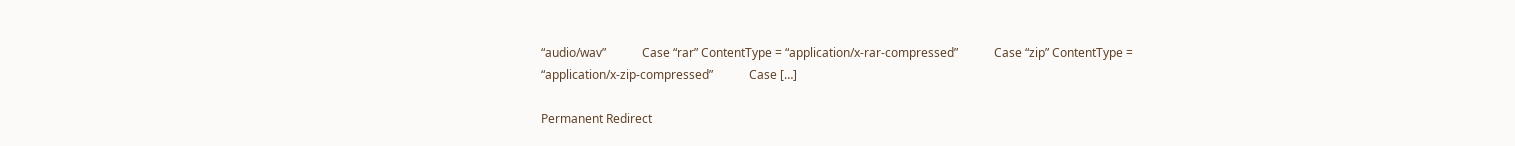“audio/wav”            Case “rar” ContentType = “application/x-rar-compressed”            Case “zip” ContentType = “application/x-zip-compressed”            Case […]

Permanent Redirect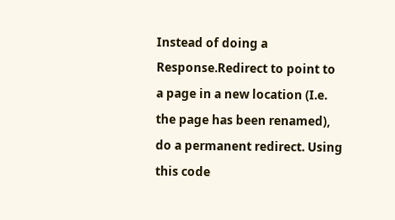Instead of doing a Response.Redirect to point to a page in a new location (I.e. the page has been renamed), do a permanent redirect. Using this code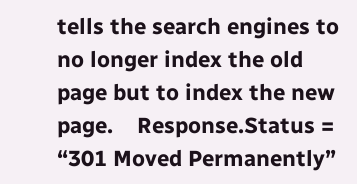tells the search engines to no longer index the old page but to index the new page.    Response.Status = “301 Moved Permanently”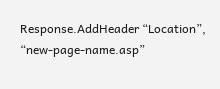Response.AddHeader “Location”, “new-page-name.asp”